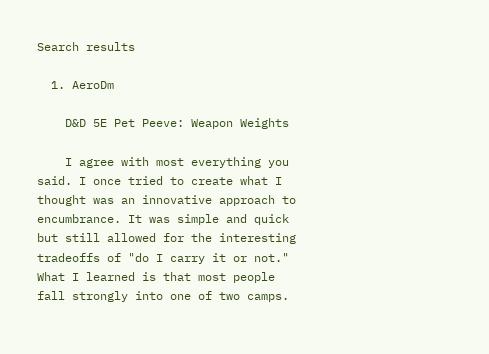Search results

  1. AeroDm

    D&D 5E Pet Peeve: Weapon Weights

    I agree with most everything you said. I once tried to create what I thought was an innovative approach to encumbrance. It was simple and quick but still allowed for the interesting tradeoffs of "do I carry it or not." What I learned is that most people fall strongly into one of two camps.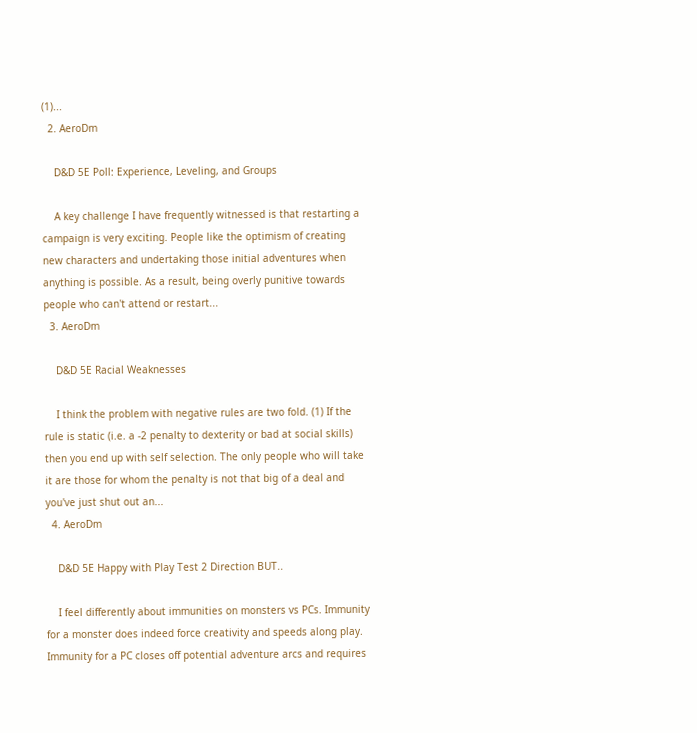(1)...
  2. AeroDm

    D&D 5E Poll: Experience, Leveling, and Groups

    A key challenge I have frequently witnessed is that restarting a campaign is very exciting. People like the optimism of creating new characters and undertaking those initial adventures when anything is possible. As a result, being overly punitive towards people who can't attend or restart...
  3. AeroDm

    D&D 5E Racial Weaknesses

    I think the problem with negative rules are two fold. (1) If the rule is static (i.e. a -2 penalty to dexterity or bad at social skills) then you end up with self selection. The only people who will take it are those for whom the penalty is not that big of a deal and you've just shut out an...
  4. AeroDm

    D&D 5E Happy with Play Test 2 Direction BUT..

    I feel differently about immunities on monsters vs PCs. Immunity for a monster does indeed force creativity and speeds along play. Immunity for a PC closes off potential adventure arcs and requires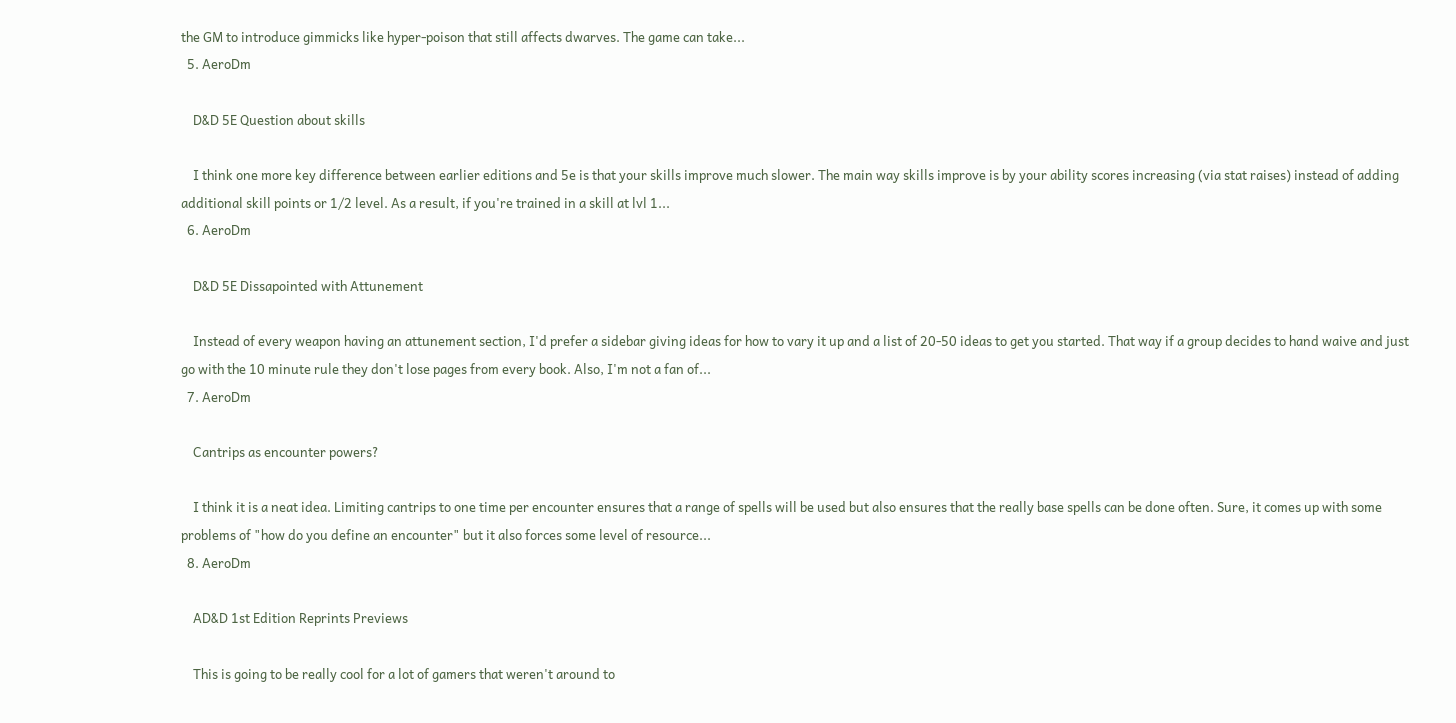the GM to introduce gimmicks like hyper-poison that still affects dwarves. The game can take...
  5. AeroDm

    D&D 5E Question about skills

    I think one more key difference between earlier editions and 5e is that your skills improve much slower. The main way skills improve is by your ability scores increasing (via stat raises) instead of adding additional skill points or 1/2 level. As a result, if you're trained in a skill at lvl 1...
  6. AeroDm

    D&D 5E Dissapointed with Attunement

    Instead of every weapon having an attunement section, I'd prefer a sidebar giving ideas for how to vary it up and a list of 20-50 ideas to get you started. That way if a group decides to hand waive and just go with the 10 minute rule they don't lose pages from every book. Also, I'm not a fan of...
  7. AeroDm

    Cantrips as encounter powers?

    I think it is a neat idea. Limiting cantrips to one time per encounter ensures that a range of spells will be used but also ensures that the really base spells can be done often. Sure, it comes up with some problems of "how do you define an encounter" but it also forces some level of resource...
  8. AeroDm

    AD&D 1st Edition Reprints Previews

    This is going to be really cool for a lot of gamers that weren't around to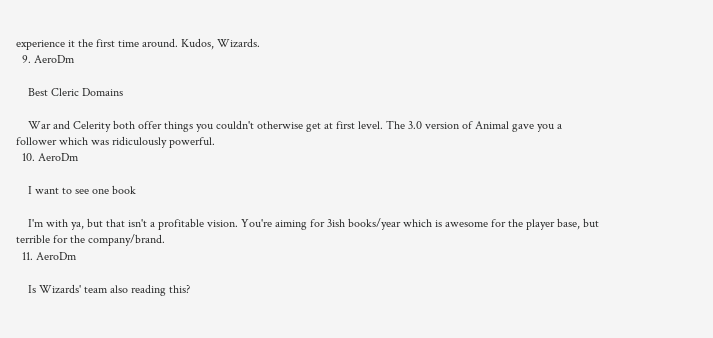experience it the first time around. Kudos, Wizards.
  9. AeroDm

    Best Cleric Domains

    War and Celerity both offer things you couldn't otherwise get at first level. The 3.0 version of Animal gave you a follower which was ridiculously powerful.
  10. AeroDm

    I want to see one book

    I'm with ya, but that isn't a profitable vision. You're aiming for 3ish books/year which is awesome for the player base, but terrible for the company/brand.
  11. AeroDm

    Is Wizards' team also reading this?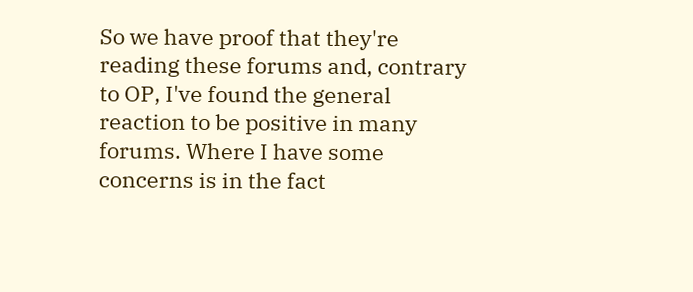So we have proof that they're reading these forums and, contrary to OP, I've found the general reaction to be positive in many forums. Where I have some concerns is in the fact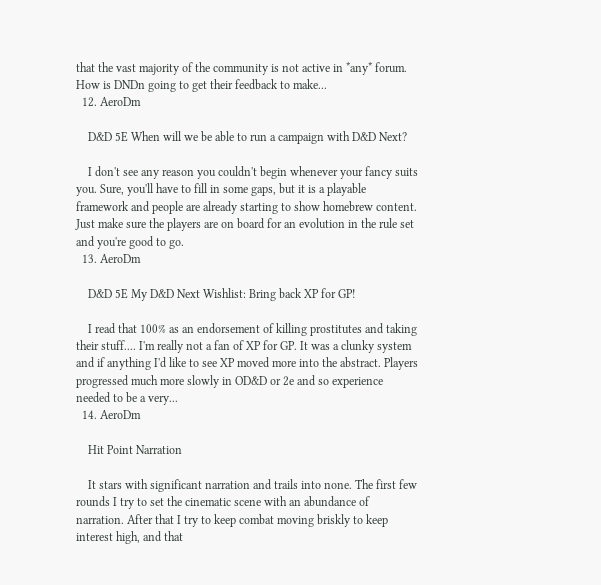that the vast majority of the community is not active in *any* forum. How is DNDn going to get their feedback to make...
  12. AeroDm

    D&D 5E When will we be able to run a campaign with D&D Next?

    I don't see any reason you couldn't begin whenever your fancy suits you. Sure, you'll have to fill in some gaps, but it is a playable framework and people are already starting to show homebrew content. Just make sure the players are on board for an evolution in the rule set and you're good to go.
  13. AeroDm

    D&D 5E My D&D Next Wishlist: Bring back XP for GP!

    I read that 100% as an endorsement of killing prostitutes and taking their stuff.... I'm really not a fan of XP for GP. It was a clunky system and if anything I'd like to see XP moved more into the abstract. Players progressed much more slowly in OD&D or 2e and so experience needed to be a very...
  14. AeroDm

    Hit Point Narration

    It stars with significant narration and trails into none. The first few rounds I try to set the cinematic scene with an abundance of narration. After that I try to keep combat moving briskly to keep interest high, and that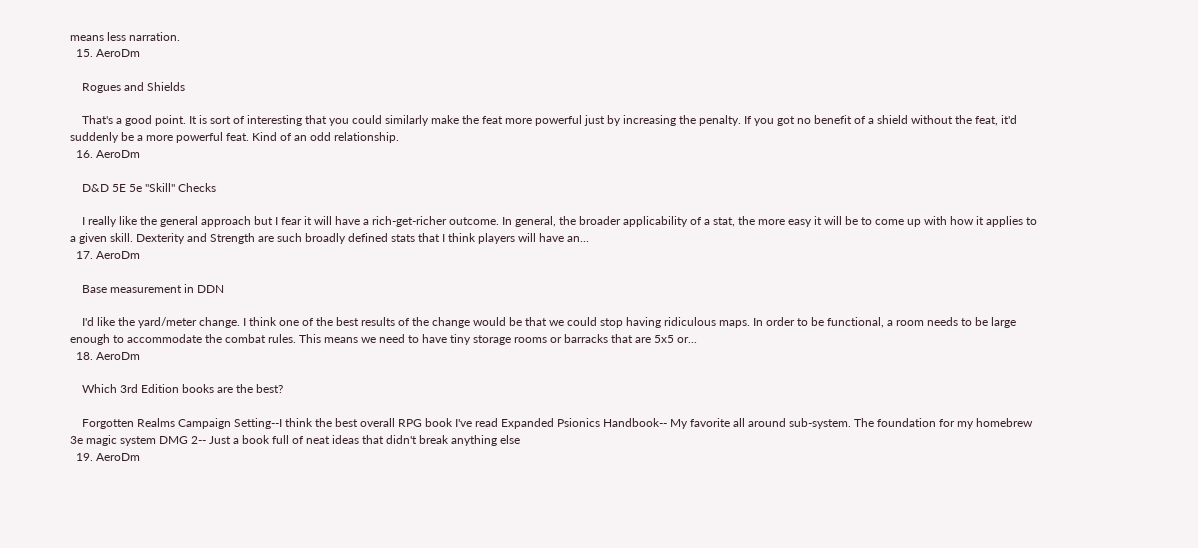means less narration.
  15. AeroDm

    Rogues and Shields

    That's a good point. It is sort of interesting that you could similarly make the feat more powerful just by increasing the penalty. If you got no benefit of a shield without the feat, it'd suddenly be a more powerful feat. Kind of an odd relationship.
  16. AeroDm

    D&D 5E 5e "Skill" Checks

    I really like the general approach but I fear it will have a rich-get-richer outcome. In general, the broader applicability of a stat, the more easy it will be to come up with how it applies to a given skill. Dexterity and Strength are such broadly defined stats that I think players will have an...
  17. AeroDm

    Base measurement in DDN

    I'd like the yard/meter change. I think one of the best results of the change would be that we could stop having ridiculous maps. In order to be functional, a room needs to be large enough to accommodate the combat rules. This means we need to have tiny storage rooms or barracks that are 5x5 or...
  18. AeroDm

    Which 3rd Edition books are the best?

    Forgotten Realms Campaign Setting--I think the best overall RPG book I've read Expanded Psionics Handbook-- My favorite all around sub-system. The foundation for my homebrew 3e magic system DMG 2-- Just a book full of neat ideas that didn't break anything else
  19. AeroDm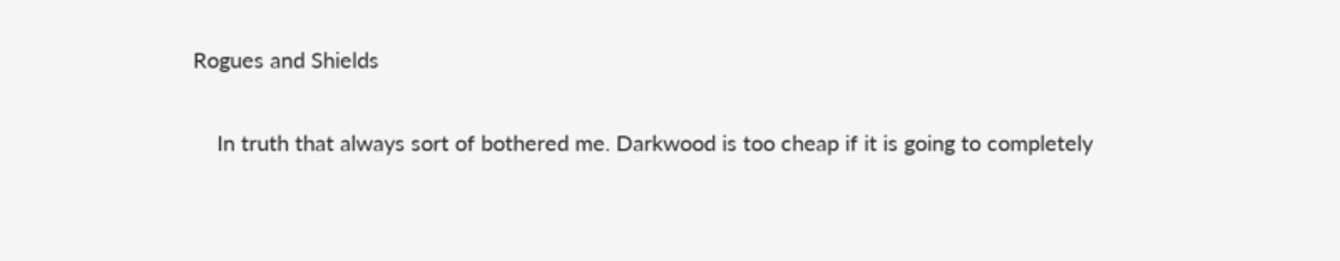Rogues and Shields

    In truth that always sort of bothered me. Darkwood is too cheap if it is going to completely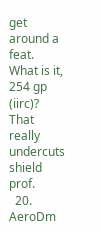get around a feat. What is it, 254 gp (iirc)? That really undercuts shield prof.
  20. AeroDm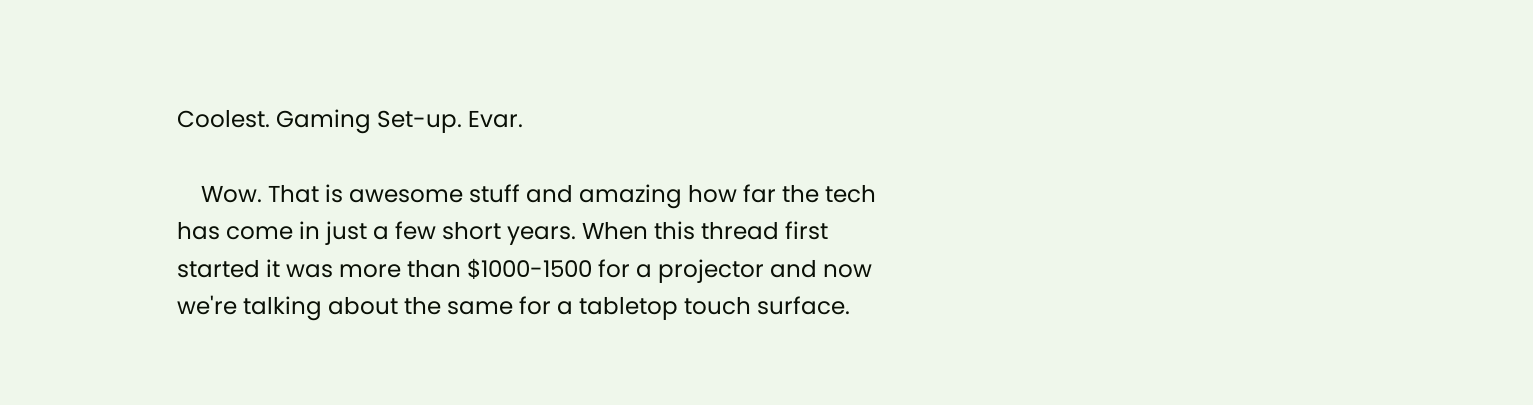Coolest. Gaming Set-up. Evar.

    Wow. That is awesome stuff and amazing how far the tech has come in just a few short years. When this thread first started it was more than $1000-1500 for a projector and now we're talking about the same for a tabletop touch surface.